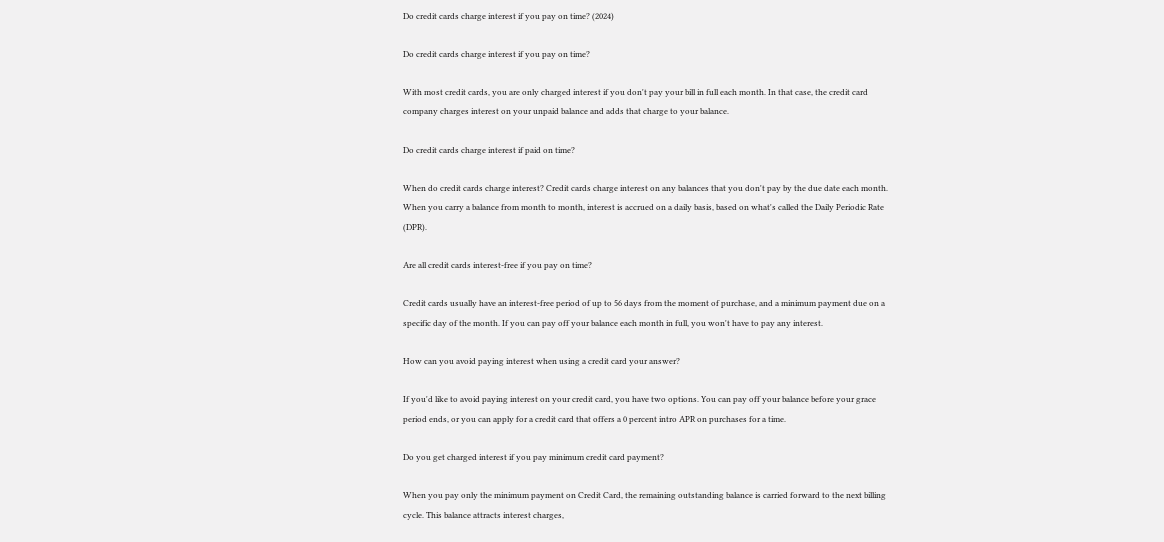Do credit cards charge interest if you pay on time? (2024)

Do credit cards charge interest if you pay on time?

With most credit cards, you are only charged interest if you don't pay your bill in full each month. In that case, the credit card company charges interest on your unpaid balance and adds that charge to your balance.

Do credit cards charge interest if paid on time?

When do credit cards charge interest? Credit cards charge interest on any balances that you don't pay by the due date each month. When you carry a balance from month to month, interest is accrued on a daily basis, based on what's called the Daily Periodic Rate (DPR).

Are all credit cards interest-free if you pay on time?

Credit cards usually have an interest-free period of up to 56 days from the moment of purchase, and a minimum payment due on a specific day of the month. If you can pay off your balance each month in full, you won't have to pay any interest.

How can you avoid paying interest when using a credit card your answer?

If you'd like to avoid paying interest on your credit card, you have two options. You can pay off your balance before your grace period ends, or you can apply for a credit card that offers a 0 percent intro APR on purchases for a time.

Do you get charged interest if you pay minimum credit card payment?

When you pay only the minimum payment on Credit Card, the remaining outstanding balance is carried forward to the next billing cycle. This balance attracts interest charges,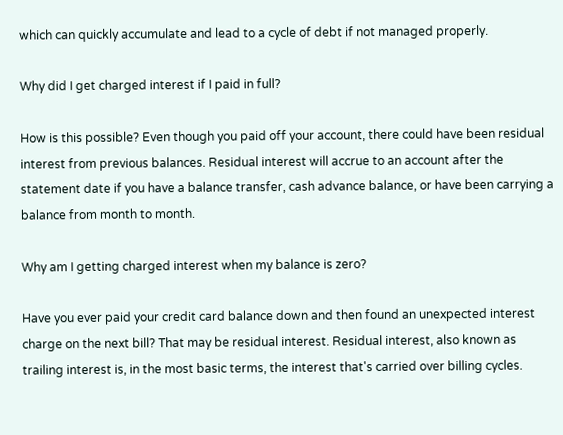which can quickly accumulate and lead to a cycle of debt if not managed properly.

Why did I get charged interest if I paid in full?

How is this possible? Even though you paid off your account, there could have been residual interest from previous balances. Residual interest will accrue to an account after the statement date if you have a balance transfer, cash advance balance, or have been carrying a balance from month to month.

Why am I getting charged interest when my balance is zero?

Have you ever paid your credit card balance down and then found an unexpected interest charge on the next bill? That may be residual interest. Residual interest, also known as trailing interest is, in the most basic terms, the interest that's carried over billing cycles.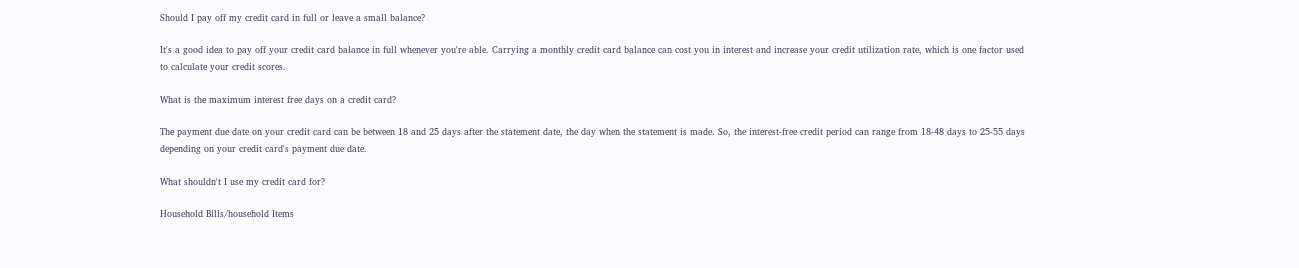Should I pay off my credit card in full or leave a small balance?

It's a good idea to pay off your credit card balance in full whenever you're able. Carrying a monthly credit card balance can cost you in interest and increase your credit utilization rate, which is one factor used to calculate your credit scores.

What is the maximum interest free days on a credit card?

The payment due date on your credit card can be between 18 and 25 days after the statement date, the day when the statement is made. So, the interest-free credit period can range from 18-48 days to 25-55 days depending on your credit card's payment due date.

What shouldn't I use my credit card for?

Household Bills/household Items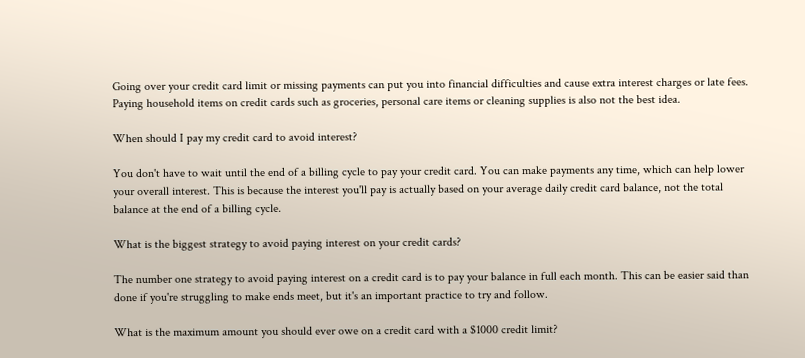Going over your credit card limit or missing payments can put you into financial difficulties and cause extra interest charges or late fees. Paying household items on credit cards such as groceries, personal care items or cleaning supplies is also not the best idea.

When should I pay my credit card to avoid interest?

You don't have to wait until the end of a billing cycle to pay your credit card. You can make payments any time, which can help lower your overall interest. This is because the interest you'll pay is actually based on your average daily credit card balance, not the total balance at the end of a billing cycle.

What is the biggest strategy to avoid paying interest on your credit cards?

The number one strategy to avoid paying interest on a credit card is to pay your balance in full each month. This can be easier said than done if you're struggling to make ends meet, but it's an important practice to try and follow.

What is the maximum amount you should ever owe on a credit card with a $1000 credit limit?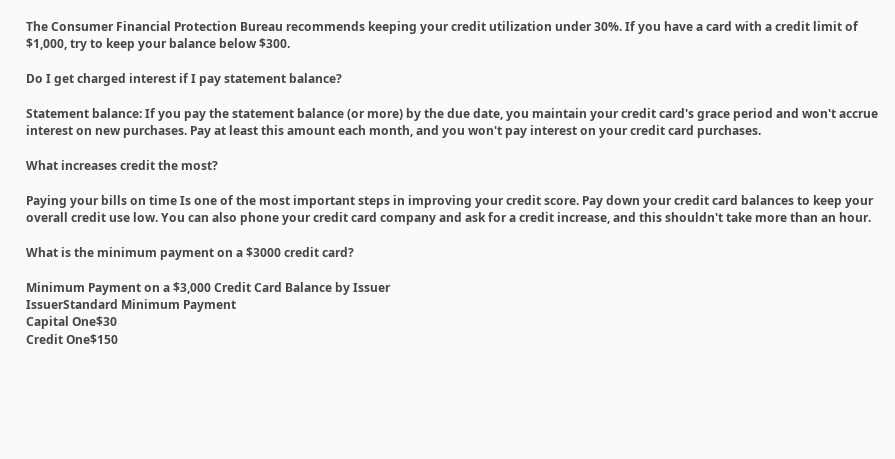The Consumer Financial Protection Bureau recommends keeping your credit utilization under 30%. If you have a card with a credit limit of $1,000, try to keep your balance below $300.

Do I get charged interest if I pay statement balance?

Statement balance: If you pay the statement balance (or more) by the due date, you maintain your credit card's grace period and won't accrue interest on new purchases. Pay at least this amount each month, and you won't pay interest on your credit card purchases.

What increases credit the most?

Paying your bills on time Is one of the most important steps in improving your credit score. Pay down your credit card balances to keep your overall credit use low. You can also phone your credit card company and ask for a credit increase, and this shouldn't take more than an hour.

What is the minimum payment on a $3000 credit card?

Minimum Payment on a $3,000 Credit Card Balance by Issuer
IssuerStandard Minimum Payment
Capital One$30
Credit One$150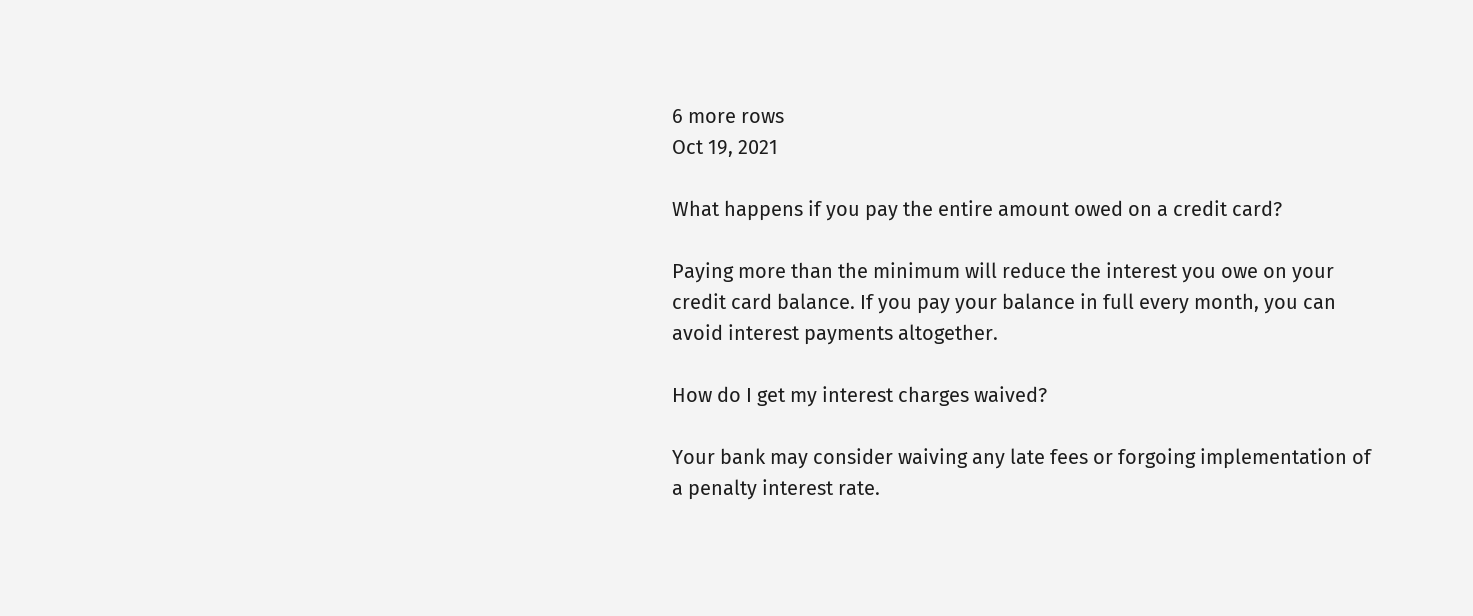6 more rows
Oct 19, 2021

What happens if you pay the entire amount owed on a credit card?

Paying more than the minimum will reduce the interest you owe on your credit card balance. If you pay your balance in full every month, you can avoid interest payments altogether.

How do I get my interest charges waived?

Your bank may consider waiving any late fees or forgoing implementation of a penalty interest rate.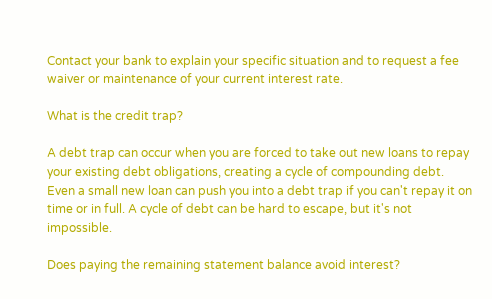Contact your bank to explain your specific situation and to request a fee waiver or maintenance of your current interest rate.

What is the credit trap?

A debt trap can occur when you are forced to take out new loans to repay your existing debt obligations, creating a cycle of compounding debt. Even a small new loan can push you into a debt trap if you can't repay it on time or in full. A cycle of debt can be hard to escape, but it's not impossible.

Does paying the remaining statement balance avoid interest?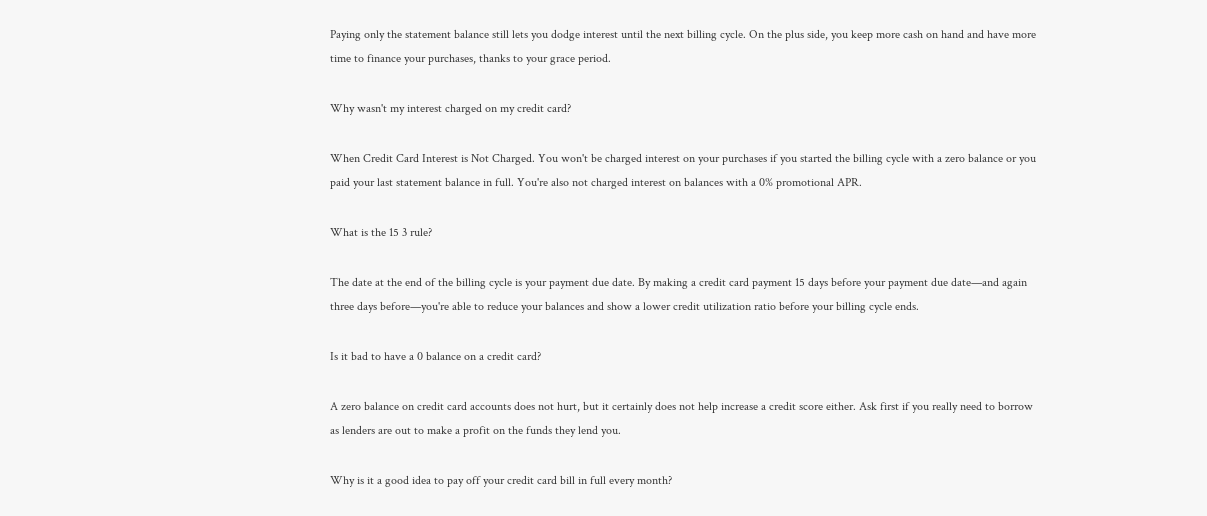Paying only the statement balance still lets you dodge interest until the next billing cycle. On the plus side, you keep more cash on hand and have more time to finance your purchases, thanks to your grace period.

Why wasn't my interest charged on my credit card?

When Credit Card Interest is Not Charged. You won't be charged interest on your purchases if you started the billing cycle with a zero balance or you paid your last statement balance in full. You're also not charged interest on balances with a 0% promotional APR.

What is the 15 3 rule?

The date at the end of the billing cycle is your payment due date. By making a credit card payment 15 days before your payment due date—and again three days before—you're able to reduce your balances and show a lower credit utilization ratio before your billing cycle ends.

Is it bad to have a 0 balance on a credit card?

A zero balance on credit card accounts does not hurt, but it certainly does not help increase a credit score either. Ask first if you really need to borrow as lenders are out to make a profit on the funds they lend you.

Why is it a good idea to pay off your credit card bill in full every month?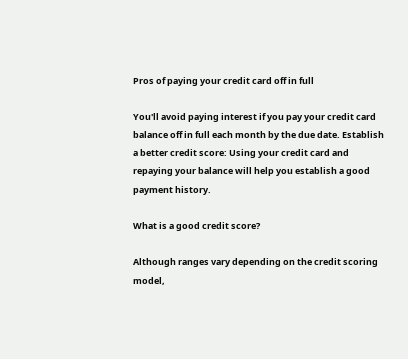Pros of paying your credit card off in full

You'll avoid paying interest if you pay your credit card balance off in full each month by the due date. Establish a better credit score: Using your credit card and repaying your balance will help you establish a good payment history.

What is a good credit score?

Although ranges vary depending on the credit scoring model,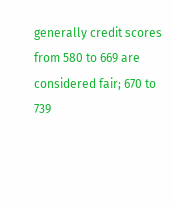generally credit scores from 580 to 669 are considered fair; 670 to 739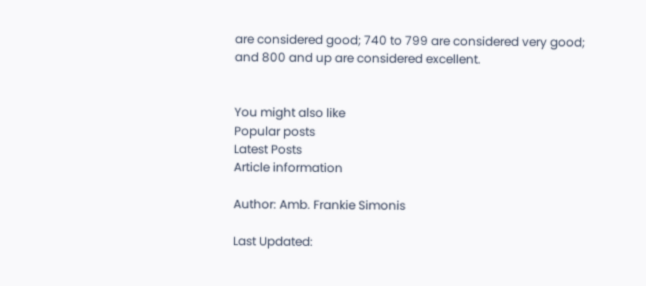are considered good; 740 to 799 are considered very good; and 800 and up are considered excellent.


You might also like
Popular posts
Latest Posts
Article information

Author: Amb. Frankie Simonis

Last Updated: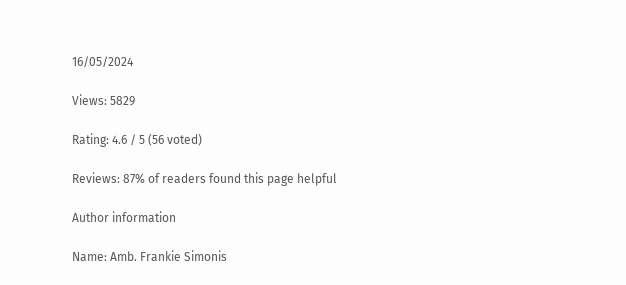16/05/2024

Views: 5829

Rating: 4.6 / 5 (56 voted)

Reviews: 87% of readers found this page helpful

Author information

Name: Amb. Frankie Simonis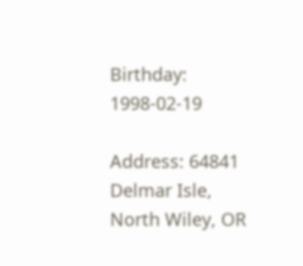Birthday: 1998-02-19

Address: 64841 Delmar Isle, North Wiley, OR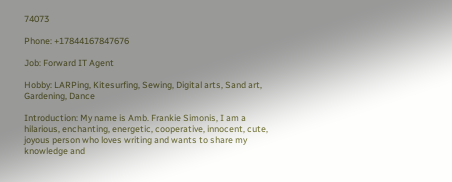74073

Phone: +17844167847676

Job: Forward IT Agent

Hobby: LARPing, Kitesurfing, Sewing, Digital arts, Sand art, Gardening, Dance

Introduction: My name is Amb. Frankie Simonis, I am a hilarious, enchanting, energetic, cooperative, innocent, cute, joyous person who loves writing and wants to share my knowledge and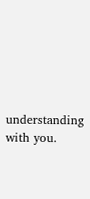understanding with you.